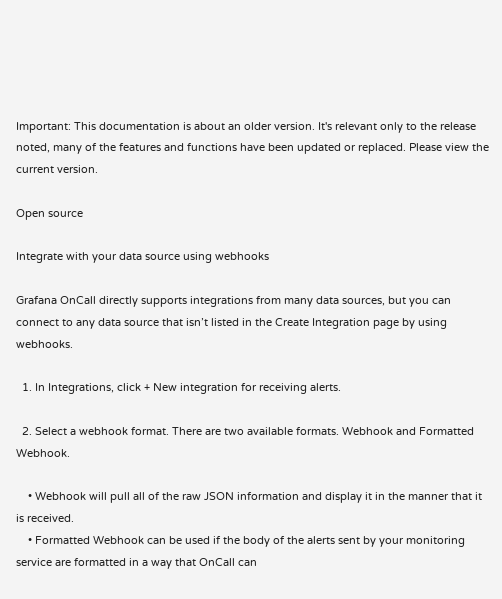Important: This documentation is about an older version. It's relevant only to the release noted, many of the features and functions have been updated or replaced. Please view the current version.

Open source

Integrate with your data source using webhooks

Grafana OnCall directly supports integrations from many data sources, but you can connect to any data source that isn’t listed in the Create Integration page by using webhooks.

  1. In Integrations, click + New integration for receiving alerts.

  2. Select a webhook format. There are two available formats. Webhook and Formatted Webhook.

    • Webhook will pull all of the raw JSON information and display it in the manner that it is received.
    • Formatted Webhook can be used if the body of the alerts sent by your monitoring service are formatted in a way that OnCall can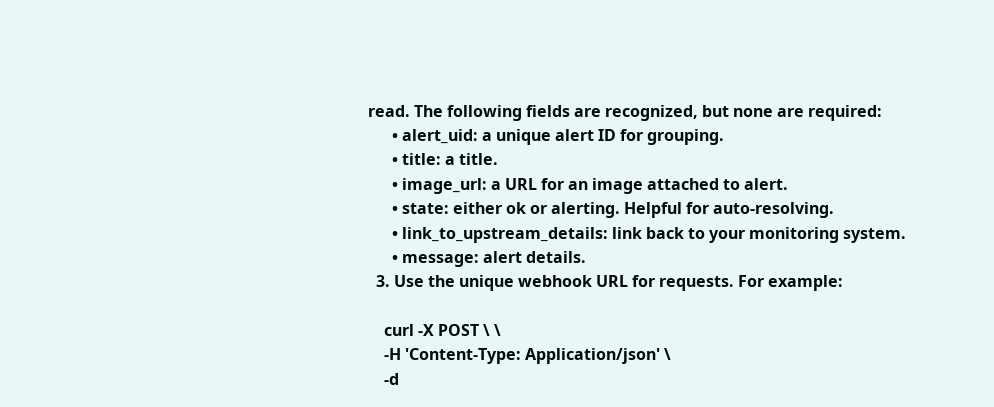read. The following fields are recognized, but none are required:
      • alert_uid: a unique alert ID for grouping.
      • title: a title.
      • image_url: a URL for an image attached to alert.
      • state: either ok or alerting. Helpful for auto-resolving.
      • link_to_upstream_details: link back to your monitoring system.
      • message: alert details.
  3. Use the unique webhook URL for requests. For example:

    curl -X POST \ \
    -H 'Content-Type: Application/json' \
    -d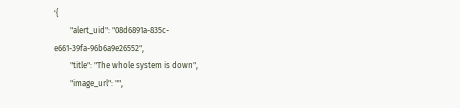'{
        "alert_uid": "08d6891a-835c-e661-39fa-96b6a9e26552",
        "title": "The whole system is down",
        "image_url": "",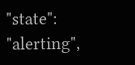"state": "alerting",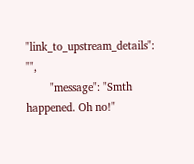"link_to_upstream_details": "",
        "message": "Smth happened. Oh no!"